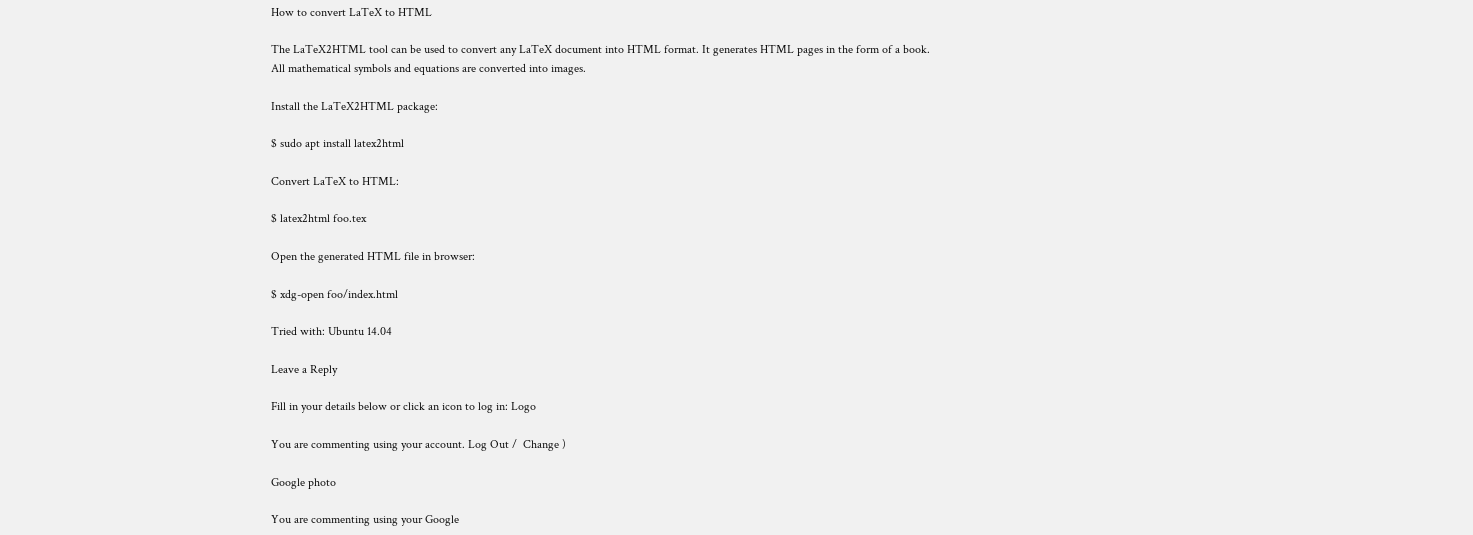How to convert LaTeX to HTML

The LaTeX2HTML tool can be used to convert any LaTeX document into HTML format. It generates HTML pages in the form of a book. All mathematical symbols and equations are converted into images.

Install the LaTeX2HTML package:

$ sudo apt install latex2html

Convert LaTeX to HTML:

$ latex2html foo.tex

Open the generated HTML file in browser:

$ xdg-open foo/index.html

Tried with: Ubuntu 14.04

Leave a Reply

Fill in your details below or click an icon to log in: Logo

You are commenting using your account. Log Out /  Change )

Google photo

You are commenting using your Google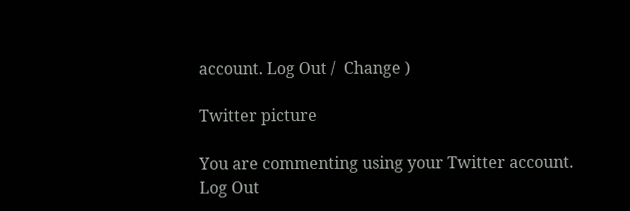account. Log Out /  Change )

Twitter picture

You are commenting using your Twitter account. Log Out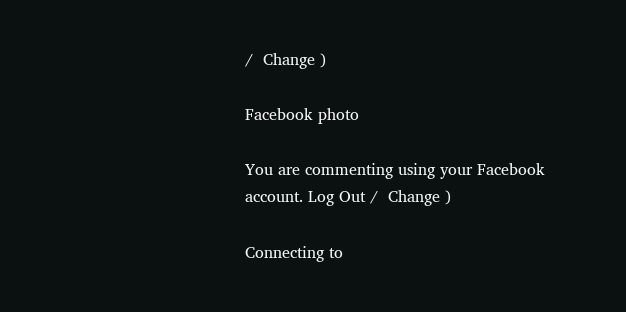/  Change )

Facebook photo

You are commenting using your Facebook account. Log Out /  Change )

Connecting to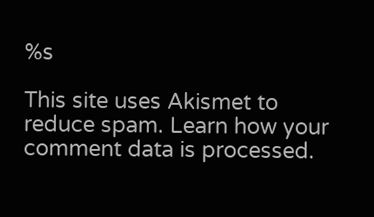%s

This site uses Akismet to reduce spam. Learn how your comment data is processed.